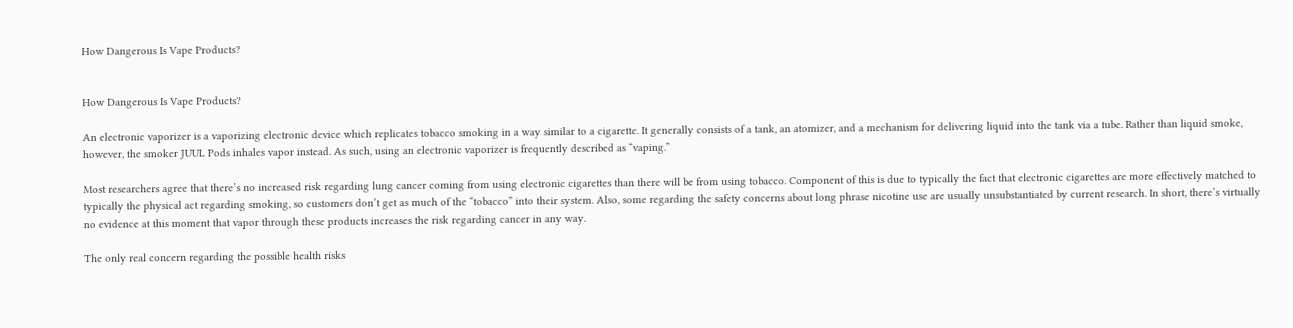How Dangerous Is Vape Products?


How Dangerous Is Vape Products?

An electronic vaporizer is a vaporizing electronic device which replicates tobacco smoking in a way similar to a cigarette. It generally consists of a tank, an atomizer, and a mechanism for delivering liquid into the tank via a tube. Rather than liquid smoke, however, the smoker JUUL Pods inhales vapor instead. As such, using an electronic vaporizer is frequently described as “vaping.”

Most researchers agree that there’s no increased risk regarding lung cancer coming from using electronic cigarettes than there will be from using tobacco. Component of this is due to typically the fact that electronic cigarettes are more effectively matched to typically the physical act regarding smoking, so customers don’t get as much of the “tobacco” into their system. Also, some regarding the safety concerns about long phrase nicotine use are usually unsubstantiated by current research. In short, there’s virtually no evidence at this moment that vapor through these products increases the risk regarding cancer in any way.

The only real concern regarding the possible health risks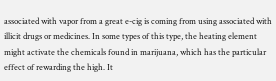associated with vapor from a great e-cig is coming from using associated with illicit drugs or medicines. In some types of this type, the heating element might activate the chemicals found in marijuana, which has the particular effect of rewarding the high. It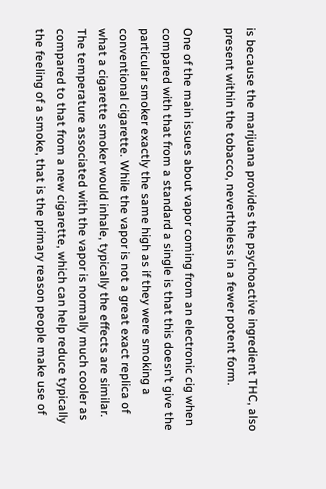is because the marijuana provides the psychoactive ingredient THC, also present within the tobacco, nevertheless in a fewer potent form.

One of the main issues about vapor coming from an electronic cig when compared with that from a standard a single is that this doesn’t give the particular smoker exactly the same high as if they were smoking a conventional cigarette. While the vapor is not a great exact replica of what a cigarette smoker would inhale, typically the effects are similar. The temperature associated with the vapor is normally much cooler as compared to that from a new cigarette, which can help reduce typically the feeling of a smoke, that is the primary reason people make use of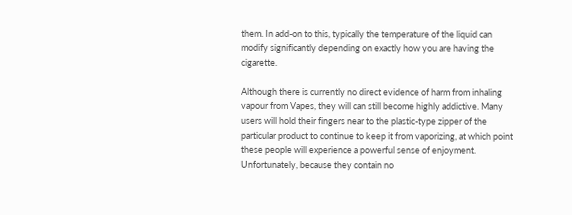them. In add-on to this, typically the temperature of the liquid can modify significantly depending on exactly how you are having the cigarette.

Although there is currently no direct evidence of harm from inhaling vapour from Vapes, they will can still become highly addictive. Many users will hold their fingers near to the plastic-type zipper of the particular product to continue to keep it from vaporizing, at which point these people will experience a powerful sense of enjoyment. Unfortunately, because they contain no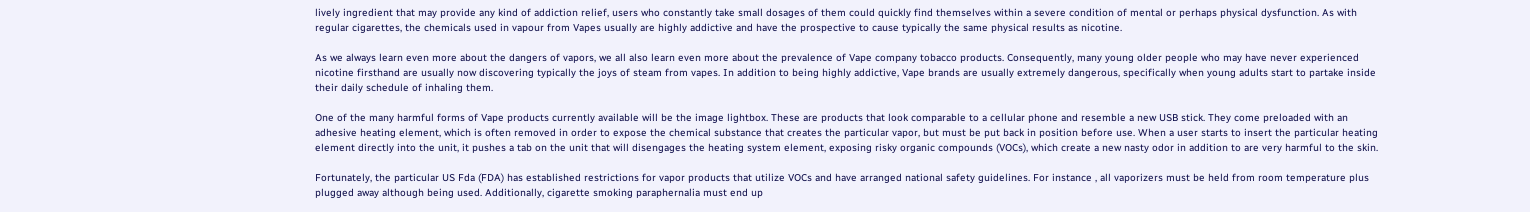lively ingredient that may provide any kind of addiction relief, users who constantly take small dosages of them could quickly find themselves within a severe condition of mental or perhaps physical dysfunction. As with regular cigarettes, the chemicals used in vapour from Vapes usually are highly addictive and have the prospective to cause typically the same physical results as nicotine.

As we always learn even more about the dangers of vapors, we all also learn even more about the prevalence of Vape company tobacco products. Consequently, many young older people who may have never experienced nicotine firsthand are usually now discovering typically the joys of steam from vapes. In addition to being highly addictive, Vape brands are usually extremely dangerous, specifically when young adults start to partake inside their daily schedule of inhaling them.

One of the many harmful forms of Vape products currently available will be the image lightbox. These are products that look comparable to a cellular phone and resemble a new USB stick. They come preloaded with an adhesive heating element, which is often removed in order to expose the chemical substance that creates the particular vapor, but must be put back in position before use. When a user starts to insert the particular heating element directly into the unit, it pushes a tab on the unit that will disengages the heating system element, exposing risky organic compounds (VOCs), which create a new nasty odor in addition to are very harmful to the skin.

Fortunately, the particular US Fda (FDA) has established restrictions for vapor products that utilize VOCs and have arranged national safety guidelines. For instance , all vaporizers must be held from room temperature plus plugged away although being used. Additionally, cigarette smoking paraphernalia must end up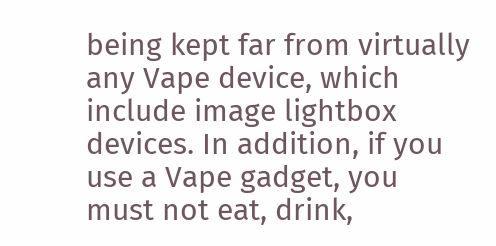being kept far from virtually any Vape device, which include image lightbox devices. In addition, if you use a Vape gadget, you must not eat, drink,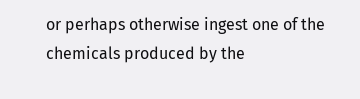or perhaps otherwise ingest one of the chemicals produced by the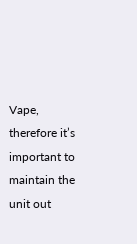Vape, therefore it’s important to maintain the unit out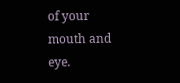of your mouth and eye.